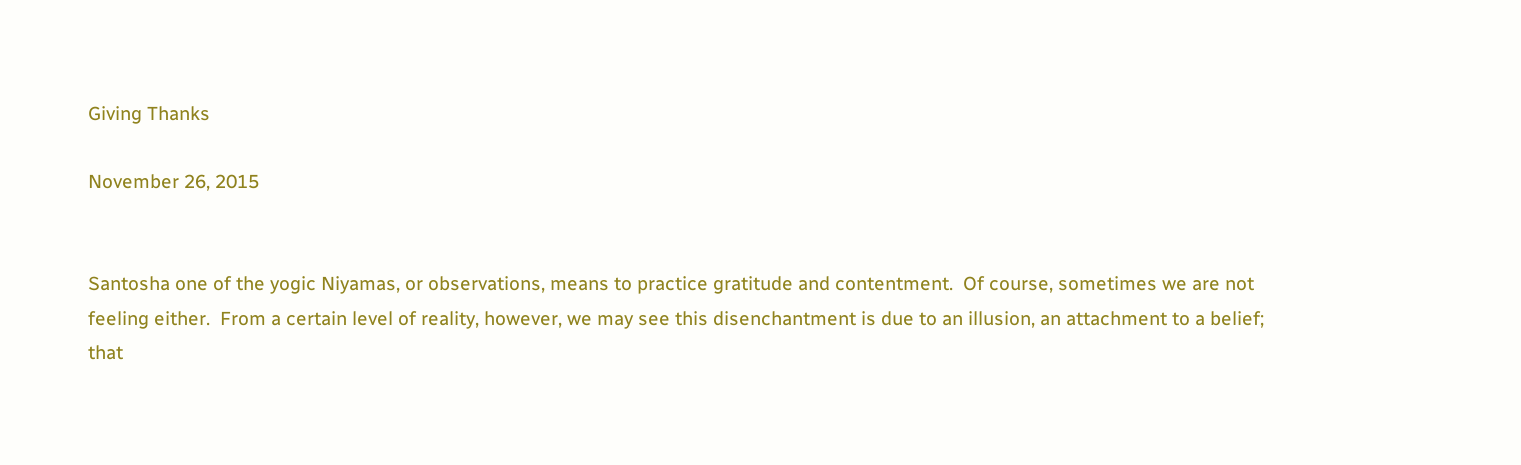Giving Thanks

November 26, 2015


Santosha one of the yogic Niyamas, or observations, means to practice gratitude and contentment.  Of course, sometimes we are not feeling either.  From a certain level of reality, however, we may see this disenchantment is due to an illusion, an attachment to a belief; that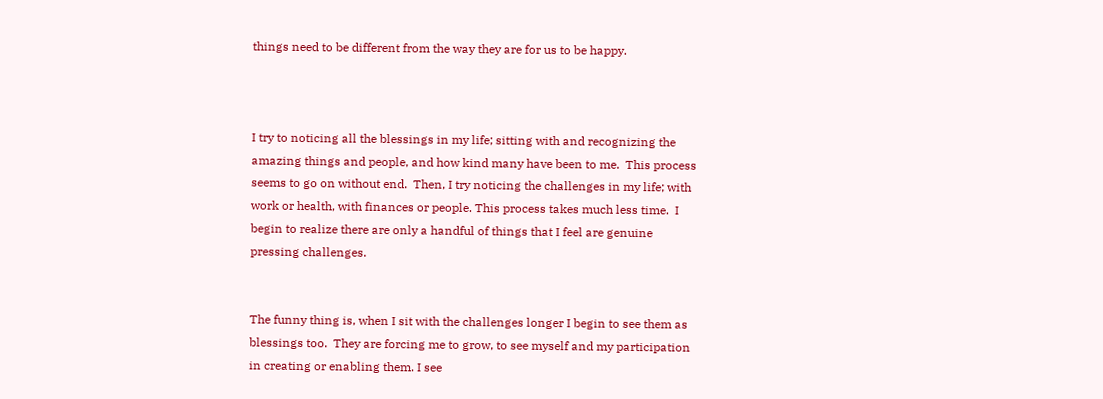things need to be different from the way they are for us to be happy.



I try to noticing all the blessings in my life; sitting with and recognizing the amazing things and people, and how kind many have been to me.  This process seems to go on without end.  Then, I try noticing the challenges in my life; with work or health, with finances or people. This process takes much less time.  I begin to realize there are only a handful of things that I feel are genuine pressing challenges.


The funny thing is, when I sit with the challenges longer I begin to see them as blessings too.  They are forcing me to grow, to see myself and my participation in creating or enabling them. I see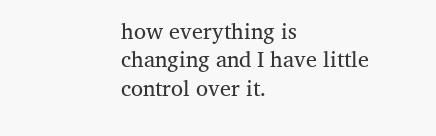how everything is changing and I have little control over it.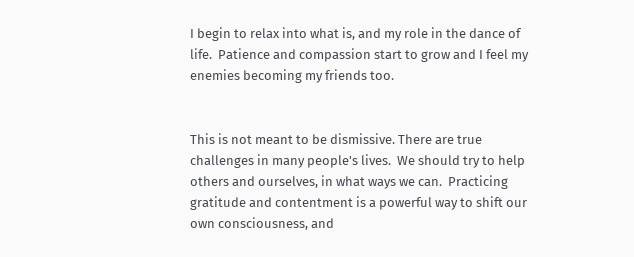I begin to relax into what is, and my role in the dance of life.  Patience and compassion start to grow and I feel my enemies becoming my friends too.


This is not meant to be dismissive. There are true challenges in many people's lives.  We should try to help others and ourselves, in what ways we can.  Practicing gratitude and contentment is a powerful way to shift our own consciousness, and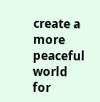create a more peaceful world for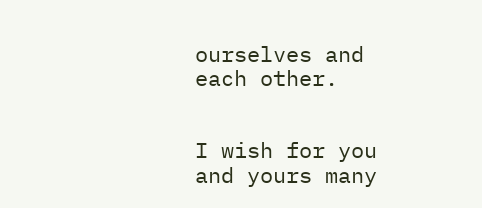ourselves and each other.


I wish for you and yours many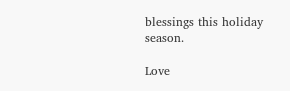blessings this holiday season.

Love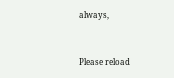always,


Please reload